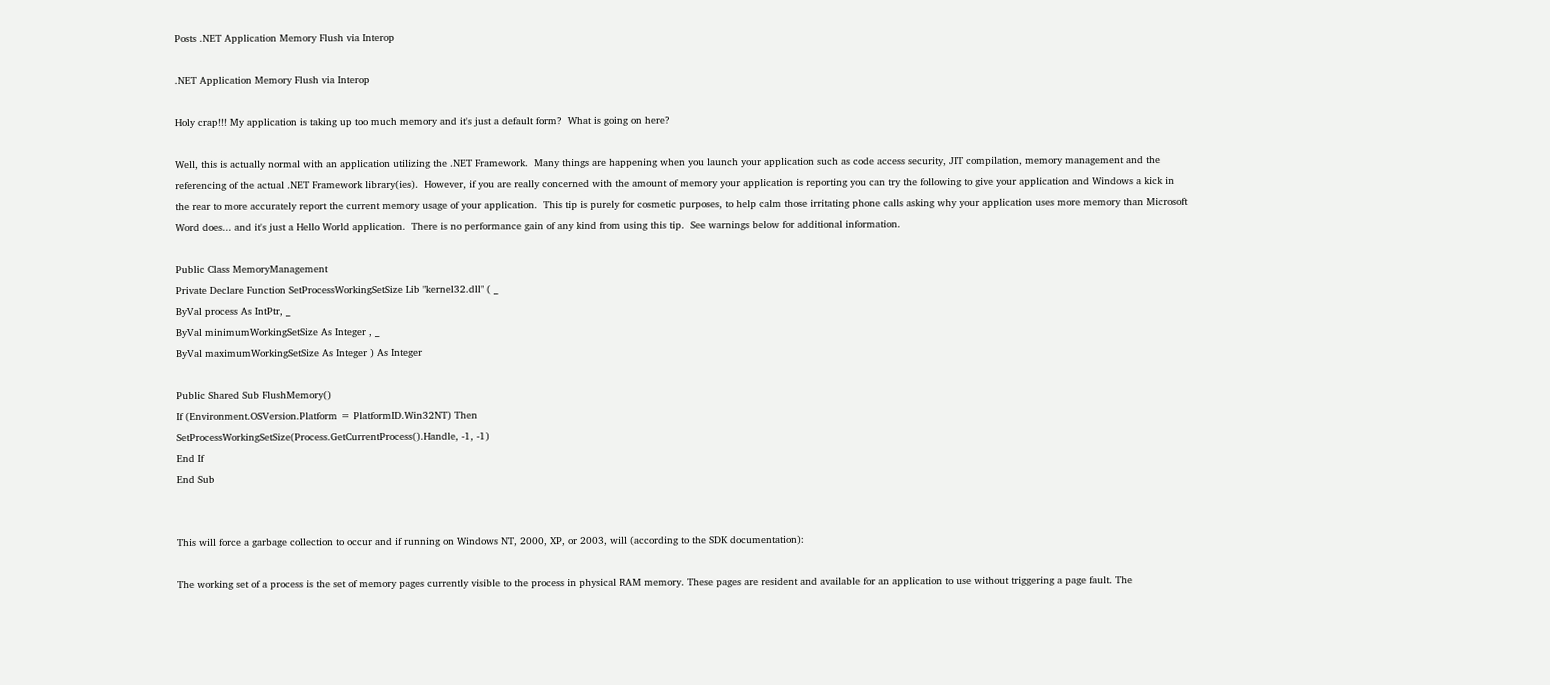Posts .NET Application Memory Flush via Interop

.NET Application Memory Flush via Interop

Holy crap!!! My application is taking up too much memory and it's just a default form?  What is going on here?

Well, this is actually normal with an application utilizing the .NET Framework.  Many things are happening when you launch your application such as code access security, JIT compilation, memory management and the referencing of the actual .NET Framework library(ies).  However, if you are really concerned with the amount of memory your application is reporting you can try the following to give your application and Windows a kick in the rear to more accurately report the current memory usage of your application.  This tip is purely for cosmetic purposes, to help calm those irritating phone calls asking why your application uses more memory than Microsoft Word does... and it's just a Hello World application.  There is no performance gain of any kind from using this tip.  See warnings below for additional information.

Public Class MemoryManagement
Private Declare Function SetProcessWorkingSetSize Lib "kernel32.dll" ( _
ByVal process As IntPtr, _
ByVal minimumWorkingSetSize As Integer , _
ByVal maximumWorkingSetSize As Integer ) As Integer

Public Shared Sub FlushMemory()
If (Environment.OSVersion.Platform = PlatformID.Win32NT) Then
SetProcessWorkingSetSize(Process.GetCurrentProcess().Handle, -1, -1)
End If
End Sub


This will force a garbage collection to occur and if running on Windows NT, 2000, XP, or 2003, will (according to the SDK documentation):

The working set of a process is the set of memory pages currently visible to the process in physical RAM memory. These pages are resident and available for an application to use without triggering a page fault. The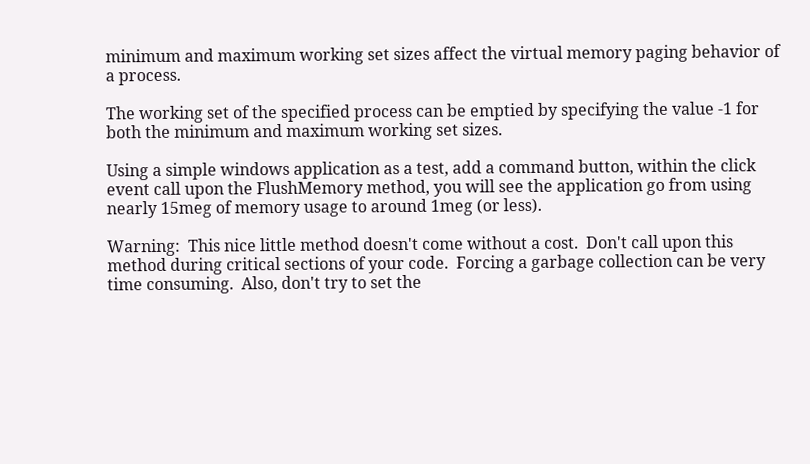minimum and maximum working set sizes affect the virtual memory paging behavior of a process.

The working set of the specified process can be emptied by specifying the value -1 for both the minimum and maximum working set sizes.

Using a simple windows application as a test, add a command button, within the click event call upon the FlushMemory method, you will see the application go from using nearly 15meg of memory usage to around 1meg (or less).

Warning:  This nice little method doesn't come without a cost.  Don't call upon this method during critical sections of your code.  Forcing a garbage collection can be very time consuming.  Also, don't try to set the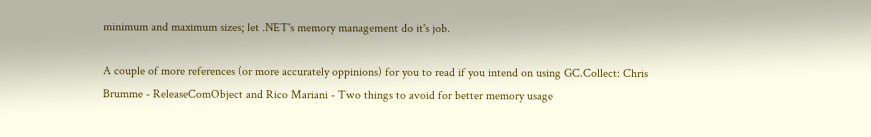minimum and maximum sizes; let .NET's memory management do it's job.

A couple of more references (or more accurately oppinions) for you to read if you intend on using GC.Collect: Chris Brumme - ReleaseComObject and Rico Mariani - Two things to avoid for better memory usage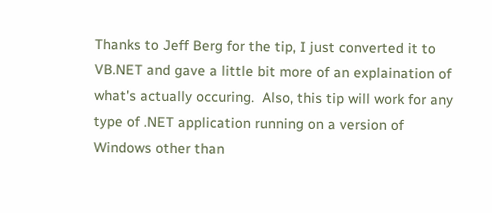Thanks to Jeff Berg for the tip, I just converted it to VB.NET and gave a little bit more of an explaination of what's actually occuring.  Also, this tip will work for any type of .NET application running on a version of Windows other than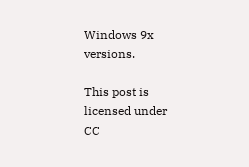Windows 9x versions.

This post is licensed under CC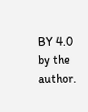BY 4.0 by the author.